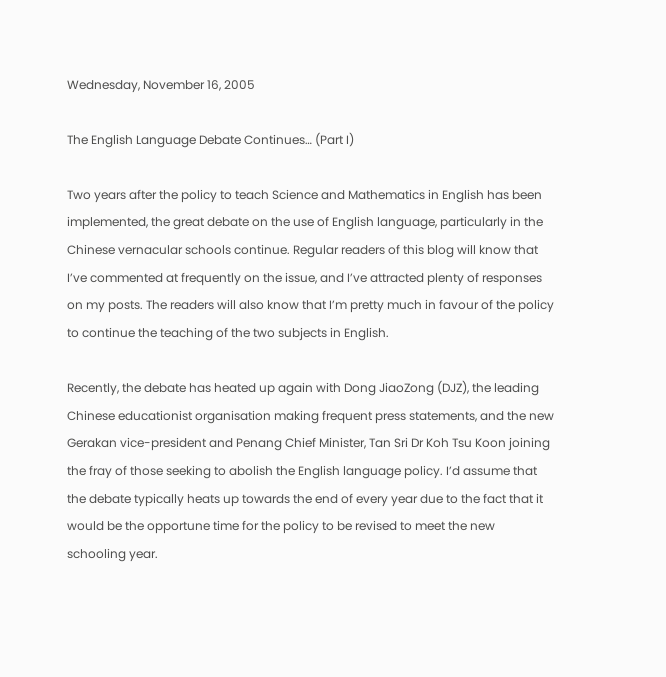Wednesday, November 16, 2005

The English Language Debate Continues… (Part I)

Two years after the policy to teach Science and Mathematics in English has been implemented, the great debate on the use of English language, particularly in the Chinese vernacular schools continue. Regular readers of this blog will know that I’ve commented at frequently on the issue, and I’ve attracted plenty of responses on my posts. The readers will also know that I’m pretty much in favour of the policy to continue the teaching of the two subjects in English.

Recently, the debate has heated up again with Dong JiaoZong (DJZ), the leading Chinese educationist organisation making frequent press statements, and the new Gerakan vice-president and Penang Chief Minister, Tan Sri Dr Koh Tsu Koon joining the fray of those seeking to abolish the English language policy. I’d assume that the debate typically heats up towards the end of every year due to the fact that it would be the opportune time for the policy to be revised to meet the new schooling year.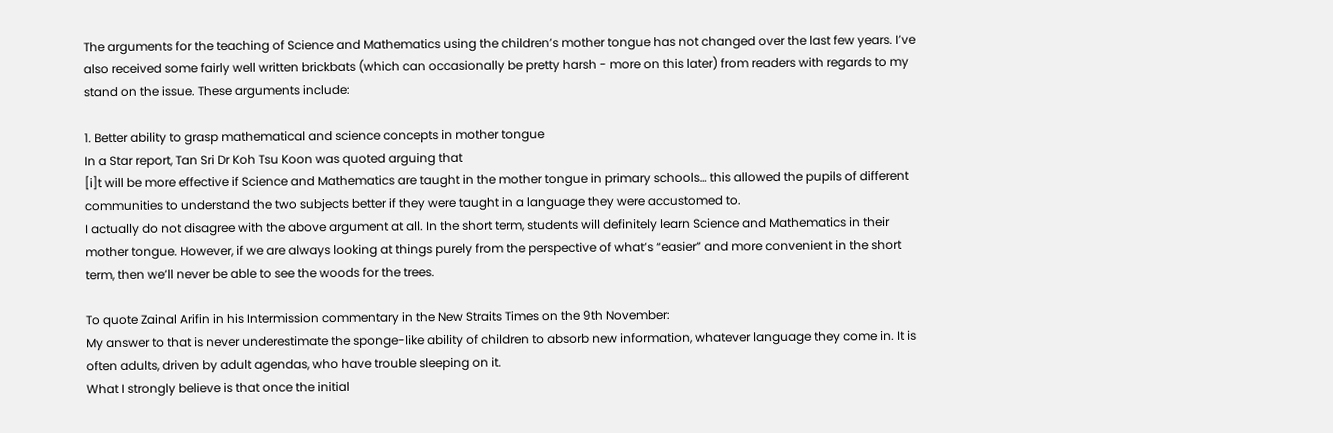The arguments for the teaching of Science and Mathematics using the children’s mother tongue has not changed over the last few years. I’ve also received some fairly well written brickbats (which can occasionally be pretty harsh - more on this later) from readers with regards to my stand on the issue. These arguments include:

1. Better ability to grasp mathematical and science concepts in mother tongue
In a Star report, Tan Sri Dr Koh Tsu Koon was quoted arguing that
[i]t will be more effective if Science and Mathematics are taught in the mother tongue in primary schools… this allowed the pupils of different communities to understand the two subjects better if they were taught in a language they were accustomed to.
I actually do not disagree with the above argument at all. In the short term, students will definitely learn Science and Mathematics in their mother tongue. However, if we are always looking at things purely from the perspective of what’s “easier” and more convenient in the short term, then we’ll never be able to see the woods for the trees.

To quote Zainal Arifin in his Intermission commentary in the New Straits Times on the 9th November:
My answer to that is never underestimate the sponge-like ability of children to absorb new information, whatever language they come in. It is often adults, driven by adult agendas, who have trouble sleeping on it.
What I strongly believe is that once the initial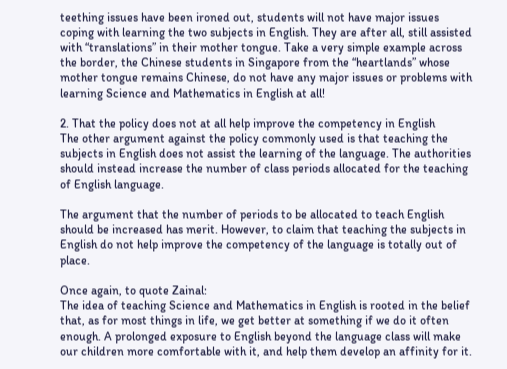teething issues have been ironed out, students will not have major issues coping with learning the two subjects in English. They are after all, still assisted with “translations” in their mother tongue. Take a very simple example across the border, the Chinese students in Singapore from the “heartlands” whose mother tongue remains Chinese, do not have any major issues or problems with learning Science and Mathematics in English at all!

2. That the policy does not at all help improve the competency in English
The other argument against the policy commonly used is that teaching the subjects in English does not assist the learning of the language. The authorities should instead increase the number of class periods allocated for the teaching of English language.

The argument that the number of periods to be allocated to teach English should be increased has merit. However, to claim that teaching the subjects in English do not help improve the competency of the language is totally out of place.

Once again, to quote Zainal:
The idea of teaching Science and Mathematics in English is rooted in the belief that, as for most things in life, we get better at something if we do it often enough. A prolonged exposure to English beyond the language class will make our children more comfortable with it, and help them develop an affinity for it.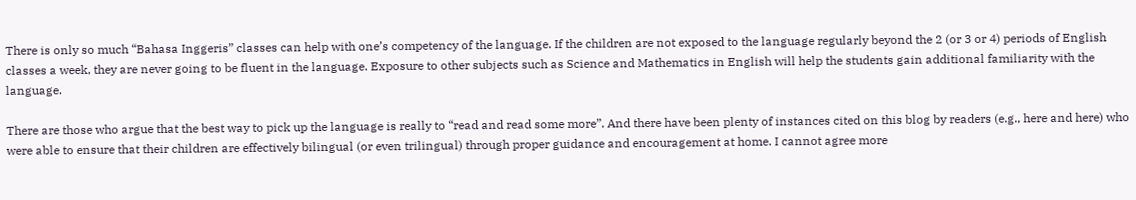There is only so much “Bahasa Inggeris” classes can help with one’s competency of the language. If the children are not exposed to the language regularly beyond the 2 (or 3 or 4) periods of English classes a week, they are never going to be fluent in the language. Exposure to other subjects such as Science and Mathematics in English will help the students gain additional familiarity with the language.

There are those who argue that the best way to pick up the language is really to “read and read some more”. And there have been plenty of instances cited on this blog by readers (e.g., here and here) who were able to ensure that their children are effectively bilingual (or even trilingual) through proper guidance and encouragement at home. I cannot agree more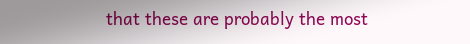that these are probably the most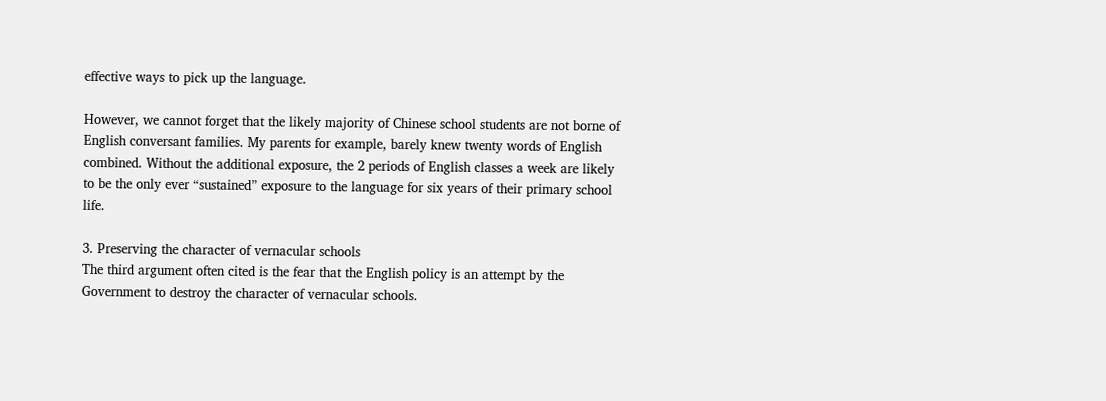effective ways to pick up the language.

However, we cannot forget that the likely majority of Chinese school students are not borne of English conversant families. My parents for example, barely knew twenty words of English combined. Without the additional exposure, the 2 periods of English classes a week are likely to be the only ever “sustained” exposure to the language for six years of their primary school life.

3. Preserving the character of vernacular schools
The third argument often cited is the fear that the English policy is an attempt by the Government to destroy the character of vernacular schools.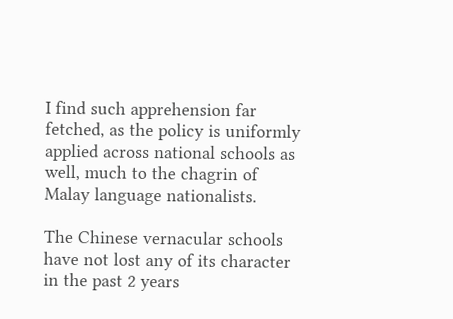I find such apprehension far fetched, as the policy is uniformly applied across national schools as well, much to the chagrin of Malay language nationalists.

The Chinese vernacular schools have not lost any of its character in the past 2 years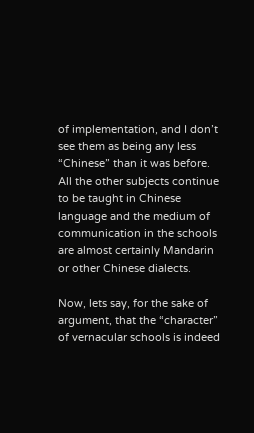of implementation, and I don’t see them as being any less “Chinese” than it was before. All the other subjects continue to be taught in Chinese language and the medium of communication in the schools are almost certainly Mandarin or other Chinese dialects.

Now, lets say, for the sake of argument, that the “character” of vernacular schools is indeed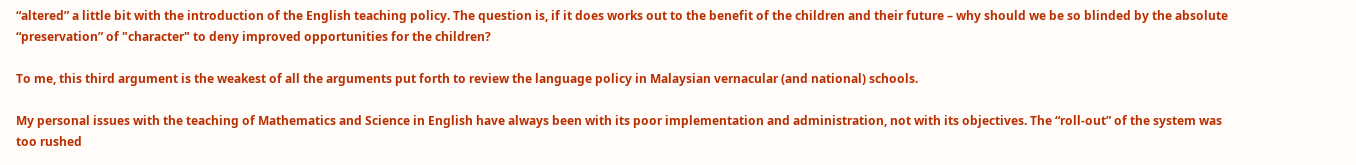“altered” a little bit with the introduction of the English teaching policy. The question is, if it does works out to the benefit of the children and their future – why should we be so blinded by the absolute “preservation” of "character" to deny improved opportunities for the children?

To me, this third argument is the weakest of all the arguments put forth to review the language policy in Malaysian vernacular (and national) schools.

My personal issues with the teaching of Mathematics and Science in English have always been with its poor implementation and administration, not with its objectives. The “roll-out” of the system was too rushed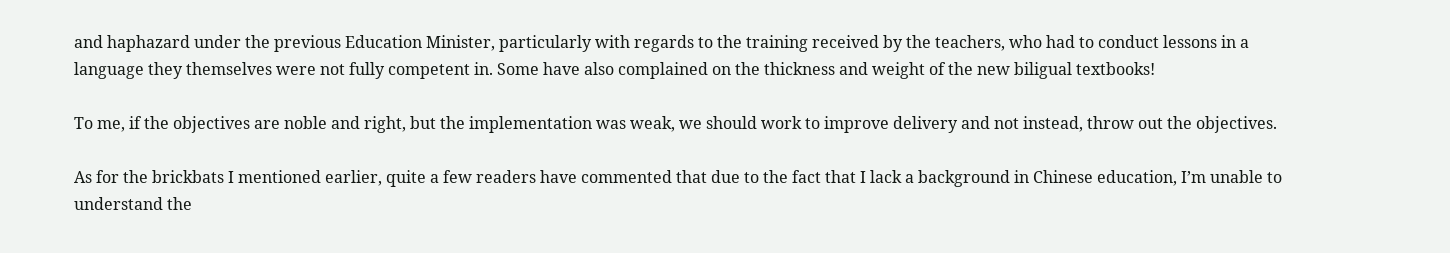and haphazard under the previous Education Minister, particularly with regards to the training received by the teachers, who had to conduct lessons in a language they themselves were not fully competent in. Some have also complained on the thickness and weight of the new biligual textbooks!

To me, if the objectives are noble and right, but the implementation was weak, we should work to improve delivery and not instead, throw out the objectives.

As for the brickbats I mentioned earlier, quite a few readers have commented that due to the fact that I lack a background in Chinese education, I’m unable to understand the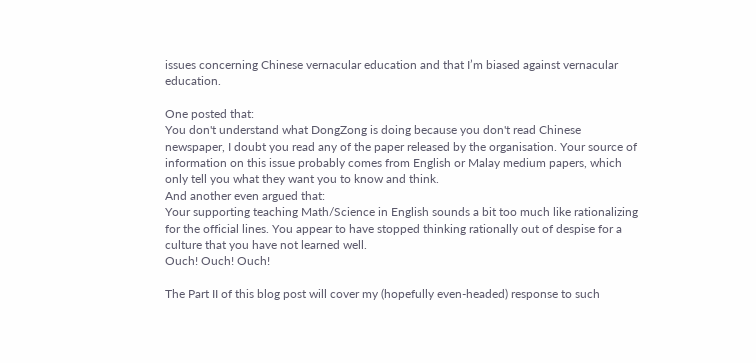issues concerning Chinese vernacular education and that I’m biased against vernacular education.

One posted that:
You don't understand what DongZong is doing because you don't read Chinese newspaper, I doubt you read any of the paper released by the organisation. Your source of information on this issue probably comes from English or Malay medium papers, which only tell you what they want you to know and think.
And another even argued that:
Your supporting teaching Math/Science in English sounds a bit too much like rationalizing for the official lines. You appear to have stopped thinking rationally out of despise for a culture that you have not learned well.
Ouch! Ouch! Ouch!

The Part II of this blog post will cover my (hopefully even-headed) response to such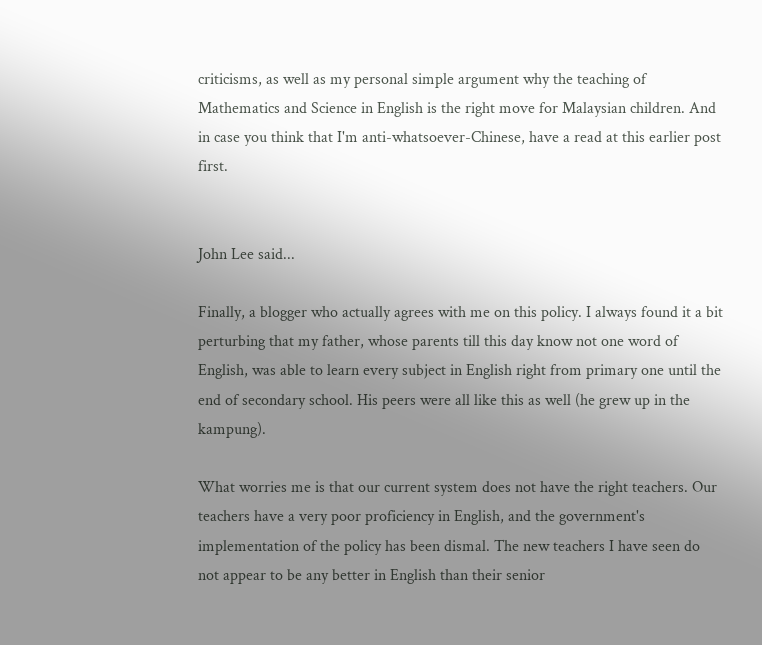criticisms, as well as my personal simple argument why the teaching of Mathematics and Science in English is the right move for Malaysian children. And in case you think that I'm anti-whatsoever-Chinese, have a read at this earlier post first.


John Lee said...

Finally, a blogger who actually agrees with me on this policy. I always found it a bit perturbing that my father, whose parents till this day know not one word of English, was able to learn every subject in English right from primary one until the end of secondary school. His peers were all like this as well (he grew up in the kampung).

What worries me is that our current system does not have the right teachers. Our teachers have a very poor proficiency in English, and the government's implementation of the policy has been dismal. The new teachers I have seen do not appear to be any better in English than their senior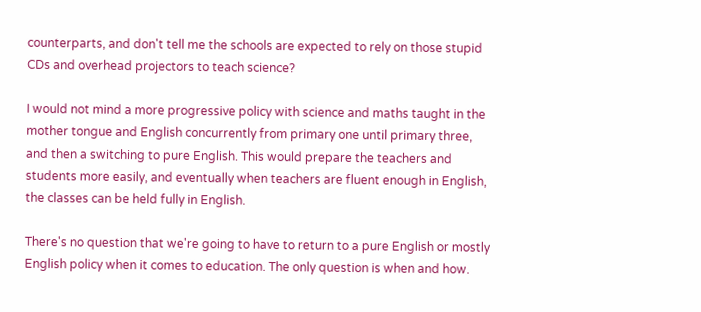counterparts, and don't tell me the schools are expected to rely on those stupid CDs and overhead projectors to teach science?

I would not mind a more progressive policy with science and maths taught in the mother tongue and English concurrently from primary one until primary three, and then a switching to pure English. This would prepare the teachers and students more easily, and eventually when teachers are fluent enough in English, the classes can be held fully in English.

There's no question that we're going to have to return to a pure English or mostly English policy when it comes to education. The only question is when and how.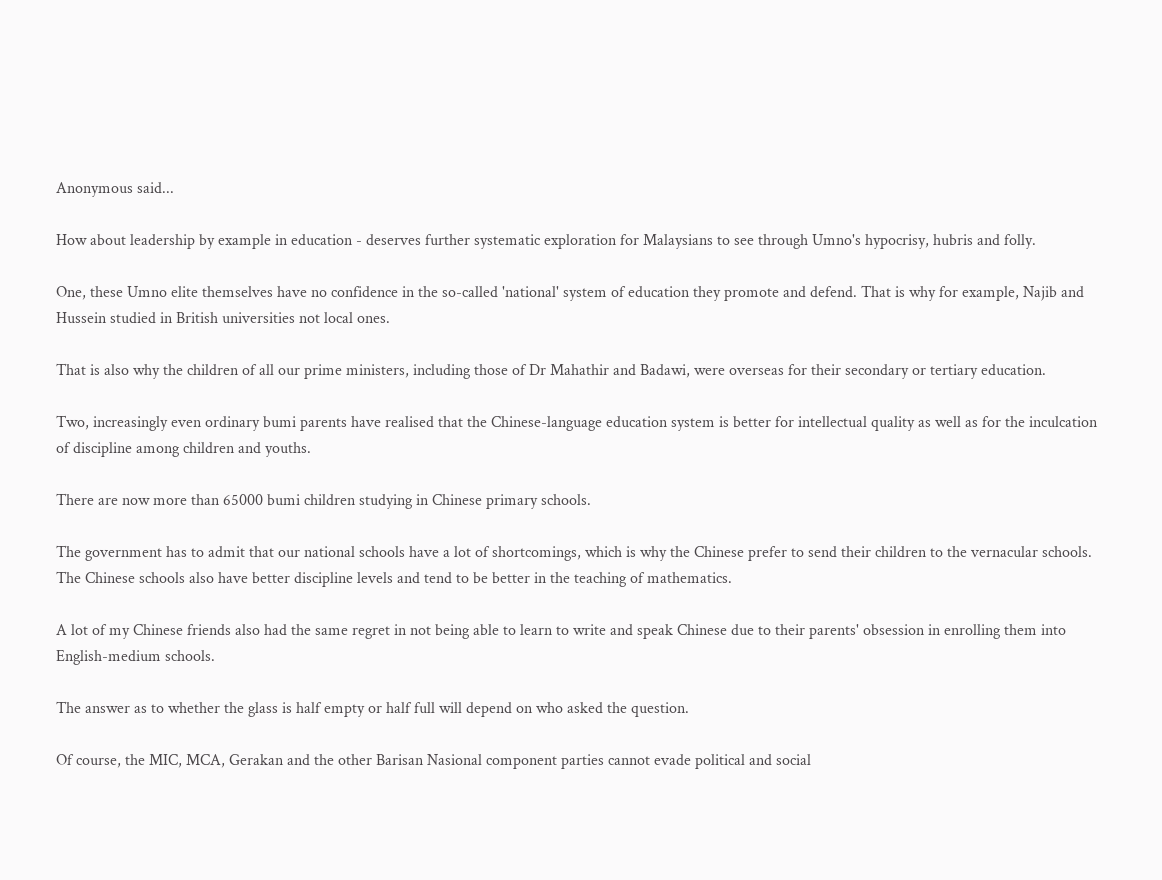Anonymous said...

How about leadership by example in education - deserves further systematic exploration for Malaysians to see through Umno's hypocrisy, hubris and folly.

One, these Umno elite themselves have no confidence in the so-called 'national' system of education they promote and defend. That is why for example, Najib and Hussein studied in British universities not local ones.

That is also why the children of all our prime ministers, including those of Dr Mahathir and Badawi, were overseas for their secondary or tertiary education.

Two, increasingly even ordinary bumi parents have realised that the Chinese-language education system is better for intellectual quality as well as for the inculcation of discipline among children and youths.

There are now more than 65000 bumi children studying in Chinese primary schools.

The government has to admit that our national schools have a lot of shortcomings, which is why the Chinese prefer to send their children to the vernacular schools. The Chinese schools also have better discipline levels and tend to be better in the teaching of mathematics.

A lot of my Chinese friends also had the same regret in not being able to learn to write and speak Chinese due to their parents' obsession in enrolling them into English-medium schools.

The answer as to whether the glass is half empty or half full will depend on who asked the question.

Of course, the MIC, MCA, Gerakan and the other Barisan Nasional component parties cannot evade political and social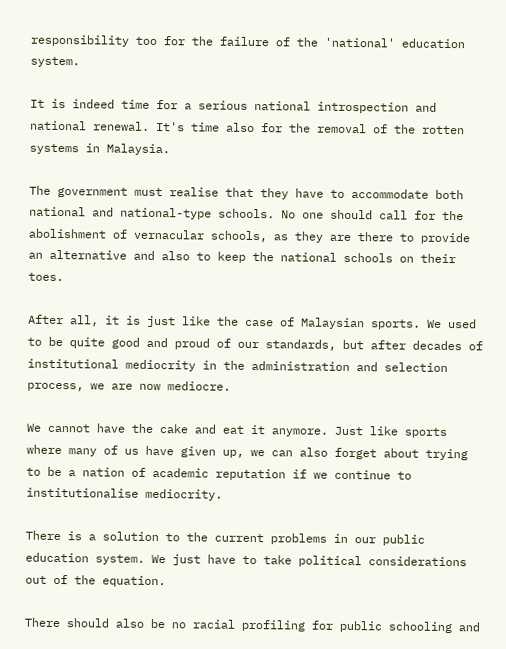responsibility too for the failure of the 'national' education system.

It is indeed time for a serious national introspection and national renewal. It's time also for the removal of the rotten systems in Malaysia.

The government must realise that they have to accommodate both national and national-type schools. No one should call for the abolishment of vernacular schools, as they are there to provide an alternative and also to keep the national schools on their toes.

After all, it is just like the case of Malaysian sports. We used to be quite good and proud of our standards, but after decades of institutional mediocrity in the administration and selection process, we are now mediocre.

We cannot have the cake and eat it anymore. Just like sports where many of us have given up, we can also forget about trying to be a nation of academic reputation if we continue to institutionalise mediocrity.

There is a solution to the current problems in our public education system. We just have to take political considerations out of the equation.

There should also be no racial profiling for public schooling and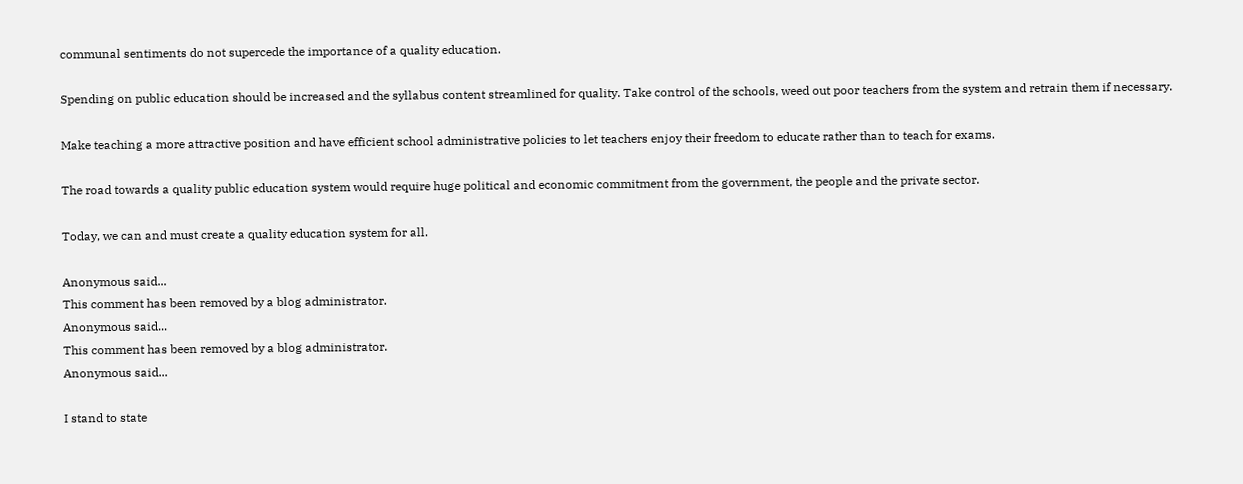communal sentiments do not supercede the importance of a quality education.

Spending on public education should be increased and the syllabus content streamlined for quality. Take control of the schools, weed out poor teachers from the system and retrain them if necessary.

Make teaching a more attractive position and have efficient school administrative policies to let teachers enjoy their freedom to educate rather than to teach for exams.

The road towards a quality public education system would require huge political and economic commitment from the government, the people and the private sector.

Today, we can and must create a quality education system for all.

Anonymous said...
This comment has been removed by a blog administrator.
Anonymous said...
This comment has been removed by a blog administrator.
Anonymous said...

I stand to state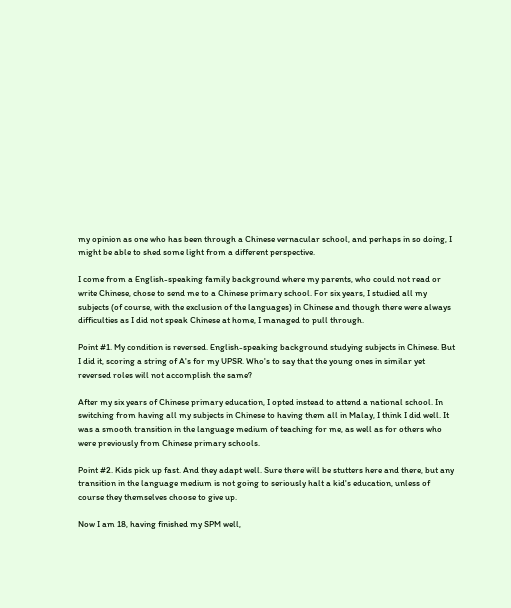my opinion as one who has been through a Chinese vernacular school, and perhaps in so doing, I might be able to shed some light from a different perspective.

I come from a English-speaking family background where my parents, who could not read or write Chinese, chose to send me to a Chinese primary school. For six years, I studied all my subjects (of course, with the exclusion of the languages) in Chinese and though there were always difficulties as I did not speak Chinese at home, I managed to pull through.

Point #1. My condition is reversed. English-speaking background studying subjects in Chinese. But I did it, scoring a string of A's for my UPSR. Who's to say that the young ones in similar yet reversed roles will not accomplish the same?

After my six years of Chinese primary education, I opted instead to attend a national school. In switching from having all my subjects in Chinese to having them all in Malay, I think I did well. It was a smooth transition in the language medium of teaching for me, as well as for others who were previously from Chinese primary schools.

Point #2. Kids pick up fast. And they adapt well. Sure there will be stutters here and there, but any transition in the language medium is not going to seriously halt a kid's education, unless of course they themselves choose to give up.

Now I am 18, having finished my SPM well,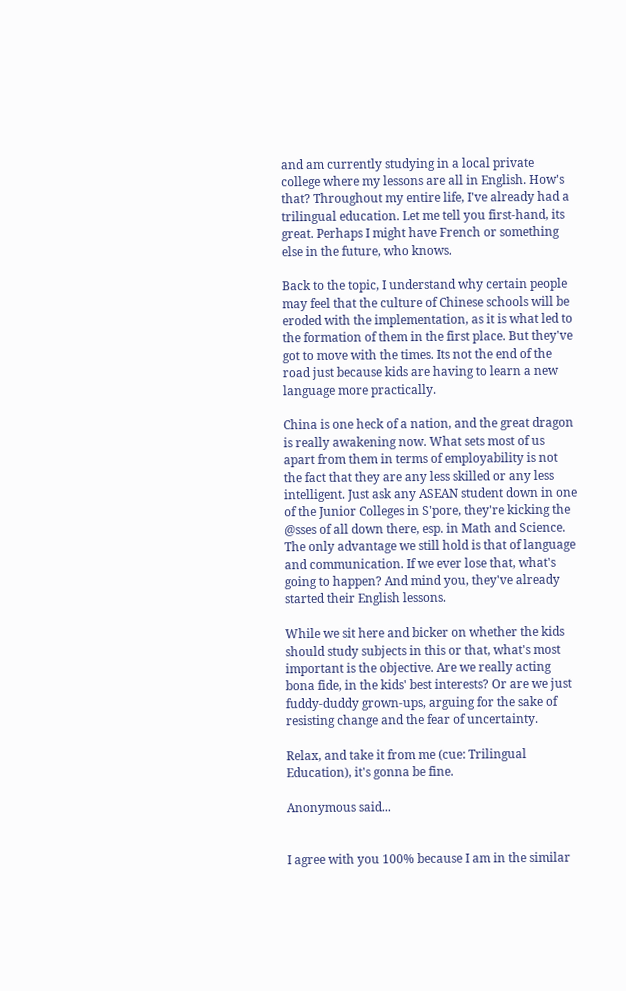and am currently studying in a local private college where my lessons are all in English. How's that? Throughout my entire life, I've already had a trilingual education. Let me tell you first-hand, its great. Perhaps I might have French or something else in the future, who knows.

Back to the topic, I understand why certain people may feel that the culture of Chinese schools will be eroded with the implementation, as it is what led to the formation of them in the first place. But they've got to move with the times. Its not the end of the road just because kids are having to learn a new language more practically.

China is one heck of a nation, and the great dragon is really awakening now. What sets most of us apart from them in terms of employability is not the fact that they are any less skilled or any less intelligent. Just ask any ASEAN student down in one of the Junior Colleges in S'pore, they're kicking the @sses of all down there, esp. in Math and Science. The only advantage we still hold is that of language and communication. If we ever lose that, what's going to happen? And mind you, they've already started their English lessons.

While we sit here and bicker on whether the kids should study subjects in this or that, what's most important is the objective. Are we really acting bona fide, in the kids' best interests? Or are we just fuddy-duddy grown-ups, arguing for the sake of resisting change and the fear of uncertainty.

Relax, and take it from me (cue: Trilingual Education), it's gonna be fine.

Anonymous said...


I agree with you 100% because I am in the similar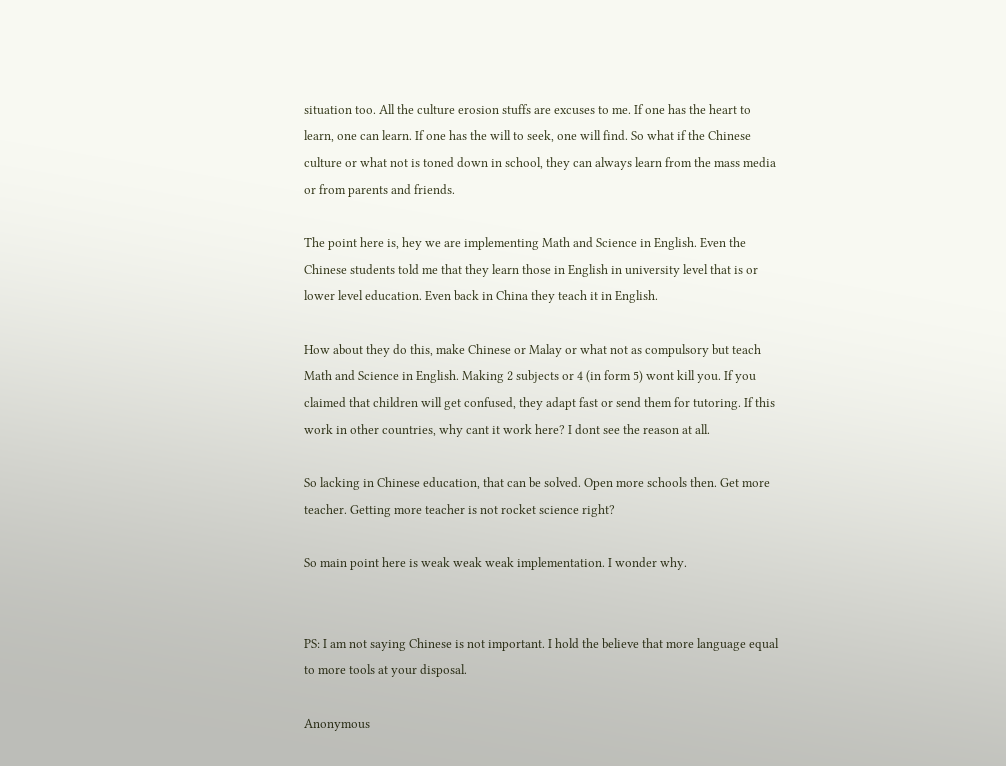situation too. All the culture erosion stuffs are excuses to me. If one has the heart to learn, one can learn. If one has the will to seek, one will find. So what if the Chinese culture or what not is toned down in school, they can always learn from the mass media or from parents and friends.

The point here is, hey we are implementing Math and Science in English. Even the Chinese students told me that they learn those in English in university level that is or lower level education. Even back in China they teach it in English.

How about they do this, make Chinese or Malay or what not as compulsory but teach Math and Science in English. Making 2 subjects or 4 (in form 5) wont kill you. If you claimed that children will get confused, they adapt fast or send them for tutoring. If this work in other countries, why cant it work here? I dont see the reason at all.

So lacking in Chinese education, that can be solved. Open more schools then. Get more teacher. Getting more teacher is not rocket science right?

So main point here is weak weak weak implementation. I wonder why.


PS: I am not saying Chinese is not important. I hold the believe that more language equal to more tools at your disposal.

Anonymous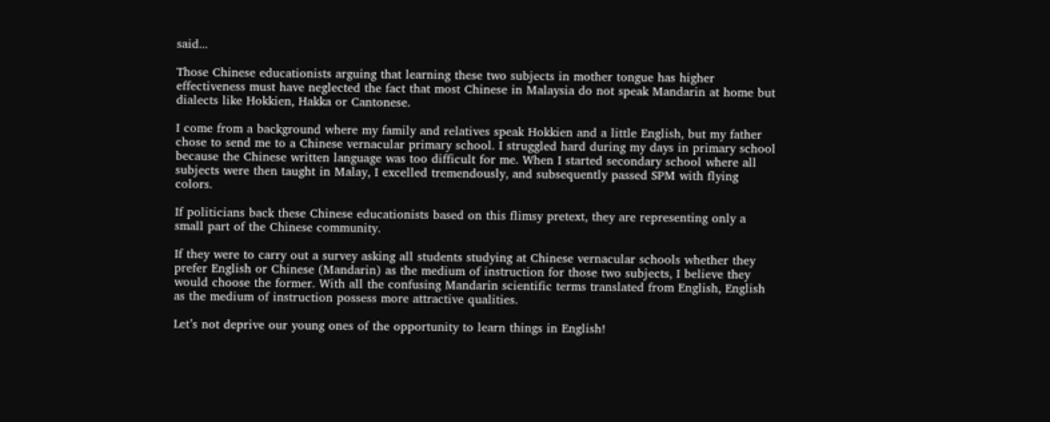said...

Those Chinese educationists arguing that learning these two subjects in mother tongue has higher effectiveness must have neglected the fact that most Chinese in Malaysia do not speak Mandarin at home but dialects like Hokkien, Hakka or Cantonese.

I come from a background where my family and relatives speak Hokkien and a little English, but my father chose to send me to a Chinese vernacular primary school. I struggled hard during my days in primary school because the Chinese written language was too difficult for me. When I started secondary school where all subjects were then taught in Malay, I excelled tremendously, and subsequently passed SPM with flying colors.

If politicians back these Chinese educationists based on this flimsy pretext, they are representing only a small part of the Chinese community.

If they were to carry out a survey asking all students studying at Chinese vernacular schools whether they prefer English or Chinese (Mandarin) as the medium of instruction for those two subjects, I believe they would choose the former. With all the confusing Mandarin scientific terms translated from English, English as the medium of instruction possess more attractive qualities.

Let’s not deprive our young ones of the opportunity to learn things in English!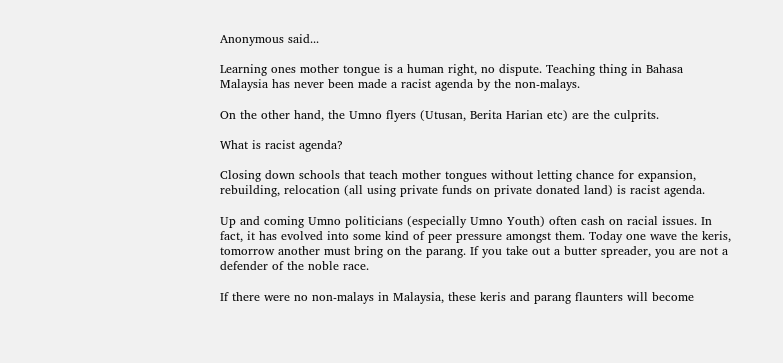Anonymous said...

Learning ones mother tongue is a human right, no dispute. Teaching thing in Bahasa Malaysia has never been made a racist agenda by the non-malays.

On the other hand, the Umno flyers (Utusan, Berita Harian etc) are the culprits.

What is racist agenda?

Closing down schools that teach mother tongues without letting chance for expansion, rebuilding, relocation (all using private funds on private donated land) is racist agenda.

Up and coming Umno politicians (especially Umno Youth) often cash on racial issues. In fact, it has evolved into some kind of peer pressure amongst them. Today one wave the keris, tomorrow another must bring on the parang. If you take out a butter spreader, you are not a defender of the noble race.

If there were no non-malays in Malaysia, these keris and parang flaunters will become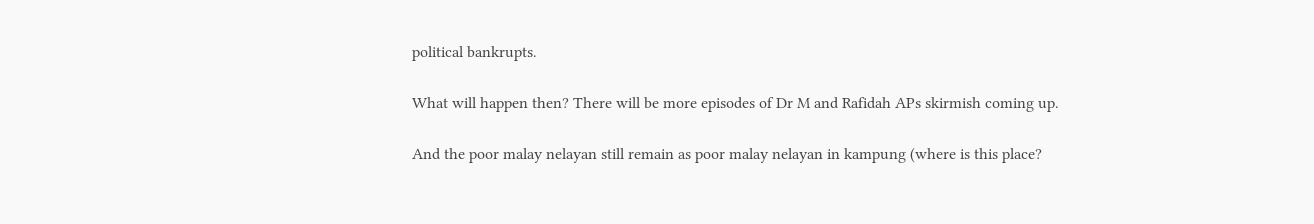political bankrupts.

What will happen then? There will be more episodes of Dr M and Rafidah APs skirmish coming up.

And the poor malay nelayan still remain as poor malay nelayan in kampung (where is this place?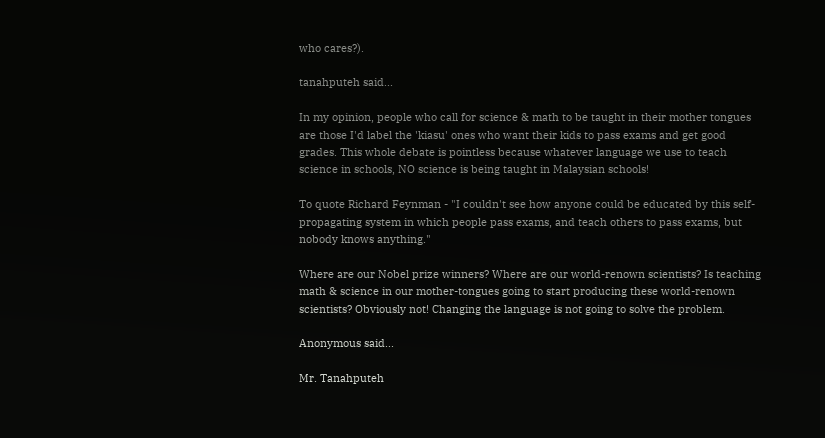who cares?).

tanahputeh said...

In my opinion, people who call for science & math to be taught in their mother tongues are those I'd label the 'kiasu' ones who want their kids to pass exams and get good grades. This whole debate is pointless because whatever language we use to teach science in schools, NO science is being taught in Malaysian schools!

To quote Richard Feynman - "I couldn't see how anyone could be educated by this self-propagating system in which people pass exams, and teach others to pass exams, but nobody knows anything."

Where are our Nobel prize winners? Where are our world-renown scientists? Is teaching math & science in our mother-tongues going to start producing these world-renown scientists? Obviously not! Changing the language is not going to solve the problem.

Anonymous said...

Mr. Tanahputeh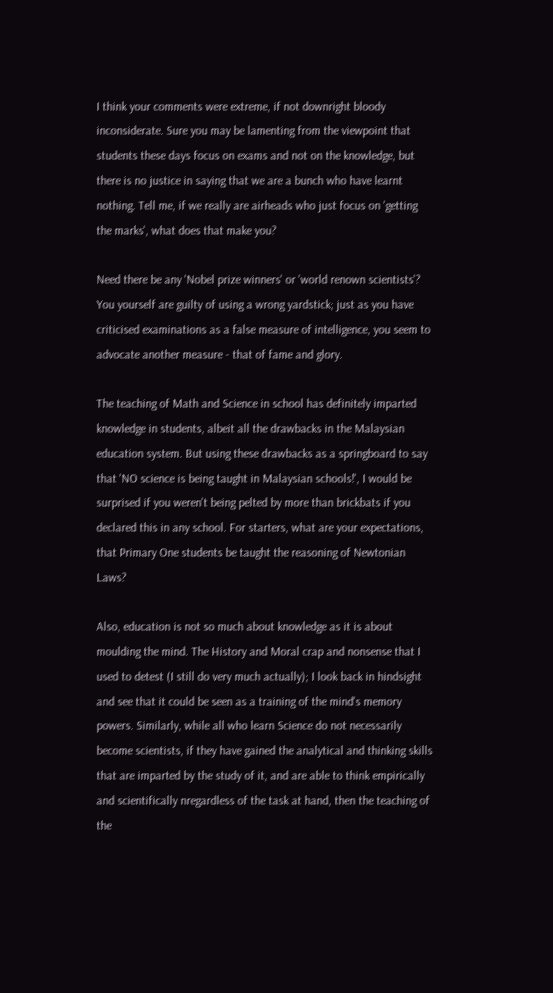I think your comments were extreme, if not downright bloody inconsiderate. Sure you may be lamenting from the viewpoint that students these days focus on exams and not on the knowledge, but there is no justice in saying that we are a bunch who have learnt nothing. Tell me, if we really are airheads who just focus on 'getting the marks', what does that make you?

Need there be any 'Nobel prize winners' or 'world renown scientists'? You yourself are guilty of using a wrong yardstick; just as you have criticised examinations as a false measure of intelligence, you seem to advocate another measure - that of fame and glory.

The teaching of Math and Science in school has definitely imparted knowledge in students, albeit all the drawbacks in the Malaysian education system. But using these drawbacks as a springboard to say that 'NO science is being taught in Malaysian schools!', I would be surprised if you weren't being pelted by more than brickbats if you declared this in any school. For starters, what are your expectations, that Primary One students be taught the reasoning of Newtonian Laws?

Also, education is not so much about knowledge as it is about moulding the mind. The History and Moral crap and nonsense that I used to detest (I still do very much actually); I look back in hindsight and see that it could be seen as a training of the mind's memory powers. Similarly, while all who learn Science do not necessarily become scientists, if they have gained the analytical and thinking skills that are imparted by the study of it, and are able to think empirically and scientifically nregardless of the task at hand, then the teaching of the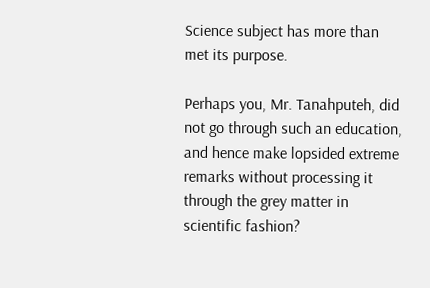Science subject has more than met its purpose.

Perhaps you, Mr. Tanahputeh, did not go through such an education, and hence make lopsided extreme remarks without processing it through the grey matter in scientific fashion?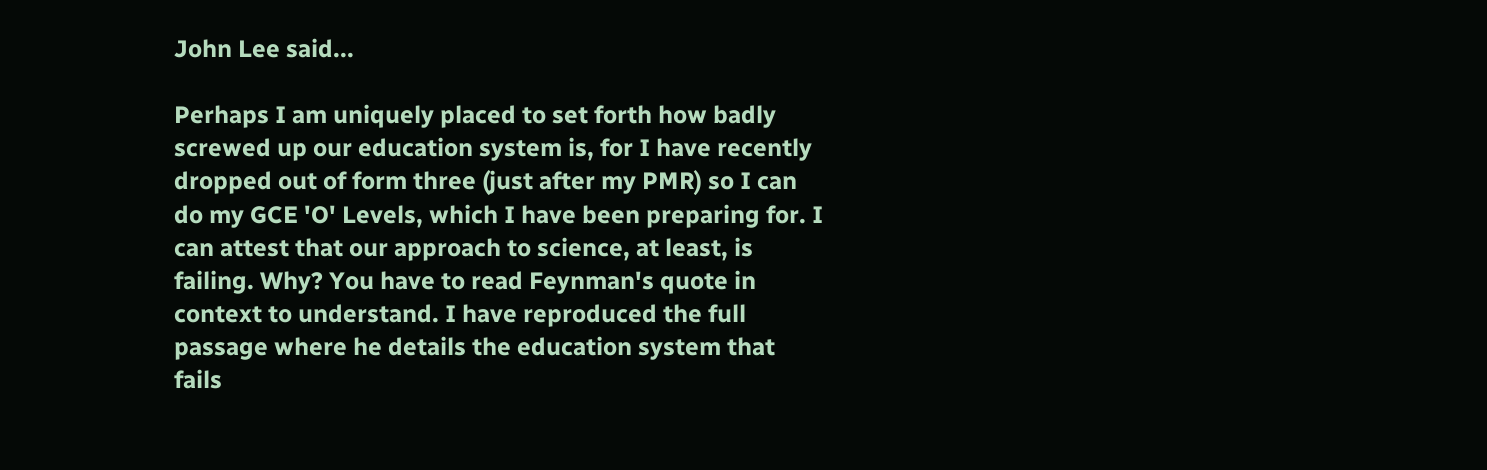John Lee said...

Perhaps I am uniquely placed to set forth how badly screwed up our education system is, for I have recently dropped out of form three (just after my PMR) so I can do my GCE 'O' Levels, which I have been preparing for. I can attest that our approach to science, at least, is failing. Why? You have to read Feynman's quote in context to understand. I have reproduced the full passage where he details the education system that fails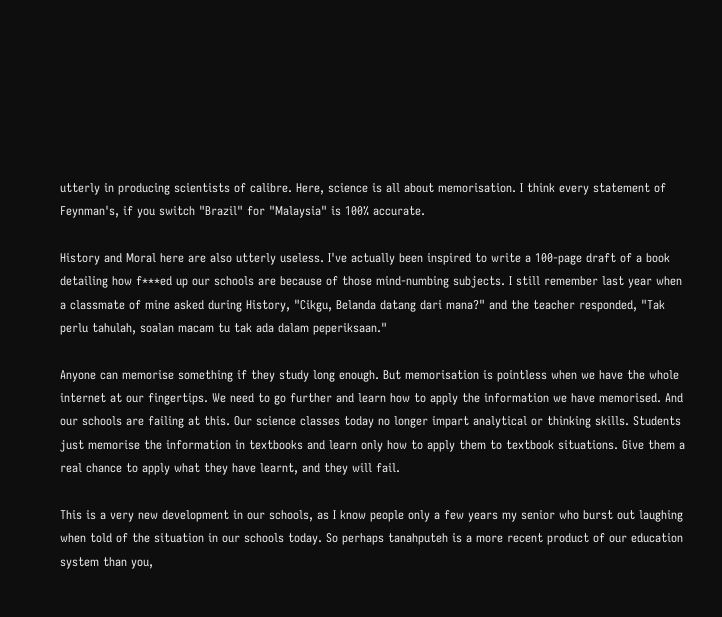utterly in producing scientists of calibre. Here, science is all about memorisation. I think every statement of Feynman's, if you switch "Brazil" for "Malaysia" is 100% accurate.

History and Moral here are also utterly useless. I've actually been inspired to write a 100-page draft of a book detailing how f***ed up our schools are because of those mind-numbing subjects. I still remember last year when a classmate of mine asked during History, "Cikgu, Belanda datang dari mana?" and the teacher responded, "Tak perlu tahulah, soalan macam tu tak ada dalam peperiksaan."

Anyone can memorise something if they study long enough. But memorisation is pointless when we have the whole internet at our fingertips. We need to go further and learn how to apply the information we have memorised. And our schools are failing at this. Our science classes today no longer impart analytical or thinking skills. Students just memorise the information in textbooks and learn only how to apply them to textbook situations. Give them a real chance to apply what they have learnt, and they will fail.

This is a very new development in our schools, as I know people only a few years my senior who burst out laughing when told of the situation in our schools today. So perhaps tanahputeh is a more recent product of our education system than you,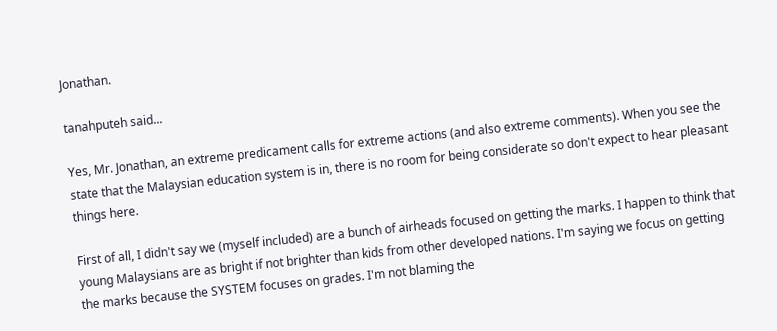Jonathan.

tanahputeh said...

Yes, Mr. Jonathan, an extreme predicament calls for extreme actions (and also extreme comments). When you see the state that the Malaysian education system is in, there is no room for being considerate so don't expect to hear pleasant things here.

First of all, I didn't say we (myself included) are a bunch of airheads focused on getting the marks. I happen to think that young Malaysians are as bright if not brighter than kids from other developed nations. I'm saying we focus on getting the marks because the SYSTEM focuses on grades. I'm not blaming the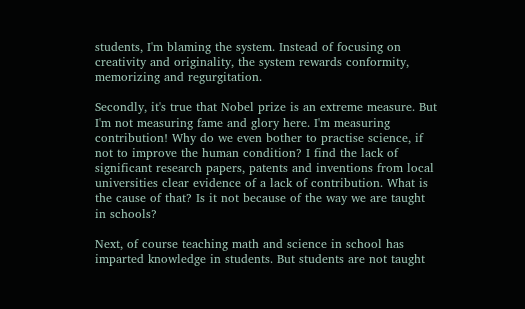students, I'm blaming the system. Instead of focusing on creativity and originality, the system rewards conformity, memorizing and regurgitation.

Secondly, it's true that Nobel prize is an extreme measure. But I'm not measuring fame and glory here. I'm measuring contribution! Why do we even bother to practise science, if not to improve the human condition? I find the lack of significant research papers, patents and inventions from local universities clear evidence of a lack of contribution. What is the cause of that? Is it not because of the way we are taught in schools?

Next, of course teaching math and science in school has imparted knowledge in students. But students are not taught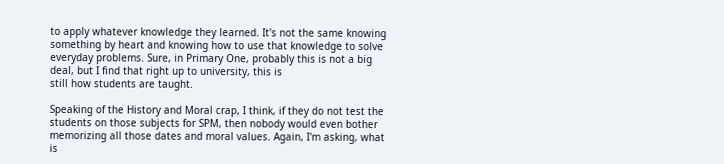to apply whatever knowledge they learned. It's not the same knowing something by heart and knowing how to use that knowledge to solve everyday problems. Sure, in Primary One, probably this is not a big deal, but I find that right up to university, this is
still how students are taught.

Speaking of the History and Moral crap, I think, if they do not test the students on those subjects for SPM, then nobody would even bother memorizing all those dates and moral values. Again, I'm asking, what is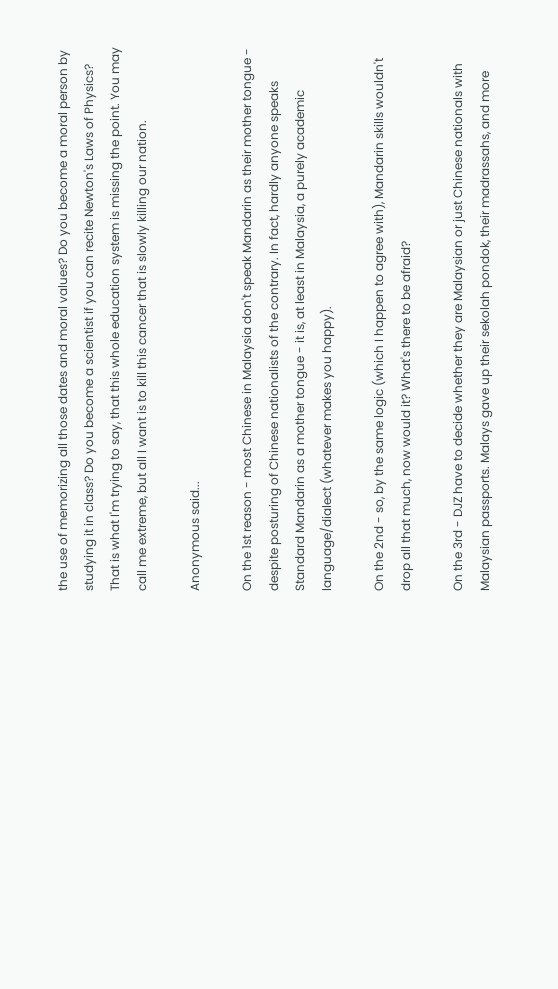the use of memorizing all those dates and moral values? Do you become a moral person by studying it in class? Do you become a scientist if you can recite Newton's Laws of Physics? That is what I'm trying to say, that this whole education system is missing the point. You may call me extreme, but all I want is to kill this cancer that is slowly killing our nation.

Anonymous said...

On the 1st reason - most Chinese in Malaysia don't speak Mandarin as their mother tongue - despite posturing of Chinese nationalists of the contrary. In fact, hardly anyone speaks Standard Mandarin as a mother tongue - it is, at least in Malaysia, a purely academic language/dialect (whatever makes you happy).

On the 2nd - so, by the same logic (which I happen to agree with), Mandarin skills wouldn't drop all that much, now would it? What's there to be afraid?

On the 3rd - DJZ have to decide whether they are Malaysian or just Chinese nationals with Malaysian passports. Malays gave up their sekolah pondok, their madrassahs, and more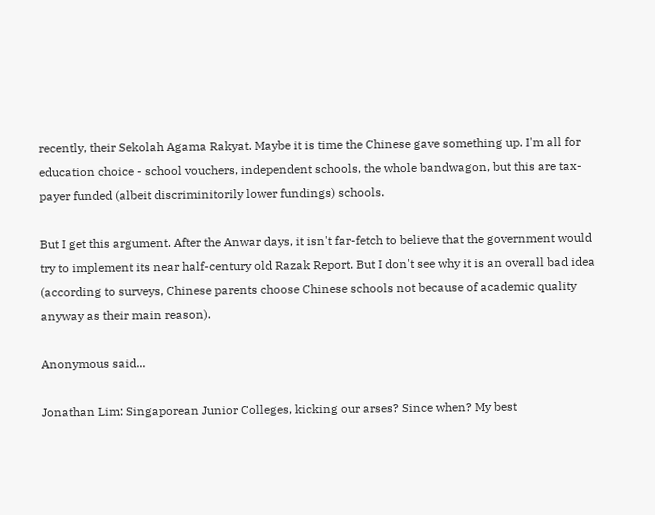recently, their Sekolah Agama Rakyat. Maybe it is time the Chinese gave something up. I'm all for education choice - school vouchers, independent schools, the whole bandwagon, but this are tax-payer funded (albeit discriminitorily lower fundings) schools.

But I get this argument. After the Anwar days, it isn't far-fetch to believe that the government would try to implement its near half-century old Razak Report. But I don't see why it is an overall bad idea (according to surveys, Chinese parents choose Chinese schools not because of academic quality anyway as their main reason).

Anonymous said...

Jonathan Lim: Singaporean Junior Colleges, kicking our arses? Since when? My best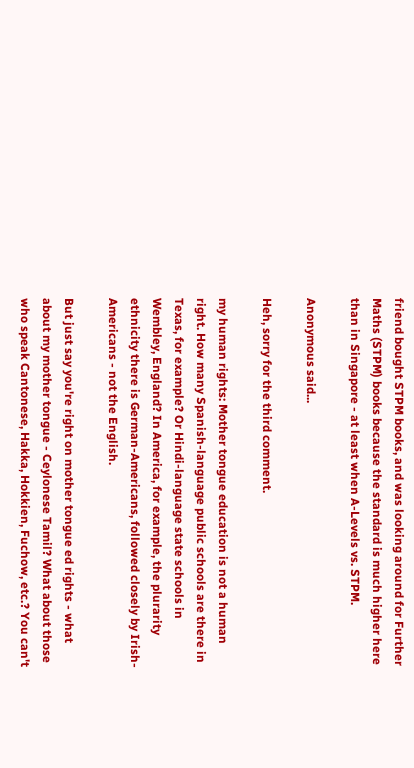friend bought STPM books, and was looking around for Further Maths (STPM) books because the standard is much higher here than in Singapore - at least when A-Levels vs. STPM.

Anonymous said...

Heh, sorry for the third comment.

my human rights: Mother tongue education is not a human right. How many Spanish-language public schools are there in Texas, for example? Or Hindi-language state schools in Wembley, England? In America, for example, the plurarity ethnicity there is German-Americans, followed closely by Irish-Americans - not the English.

But just say you're right on mother tongue ed rights - what about my mother tongue - Ceylonese Tamil? What about those who speak Cantonese, Hakka, Hokkien, Fuchow, etc.? You can't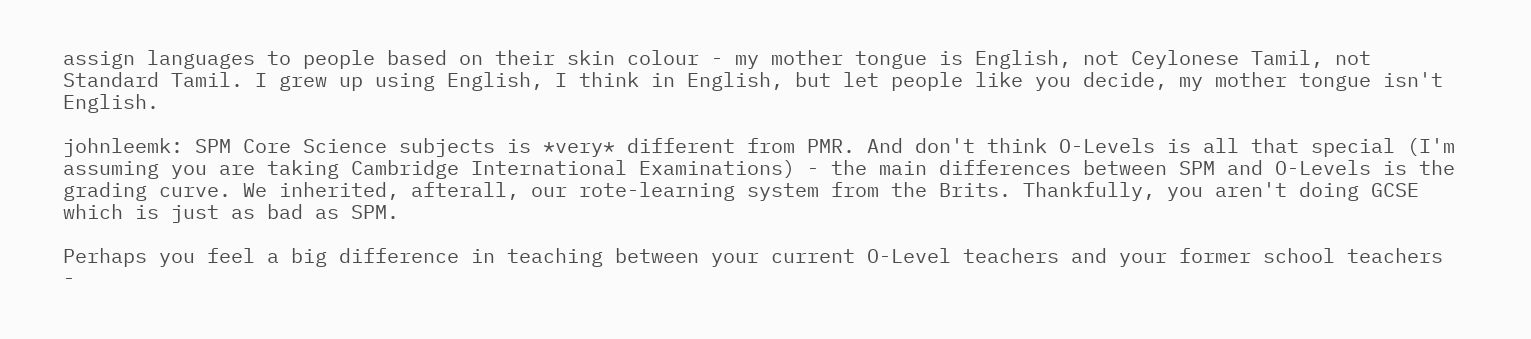assign languages to people based on their skin colour - my mother tongue is English, not Ceylonese Tamil, not Standard Tamil. I grew up using English, I think in English, but let people like you decide, my mother tongue isn't English.

johnleemk: SPM Core Science subjects is *very* different from PMR. And don't think O-Levels is all that special (I'm assuming you are taking Cambridge International Examinations) - the main differences between SPM and O-Levels is the grading curve. We inherited, afterall, our rote-learning system from the Brits. Thankfully, you aren't doing GCSE which is just as bad as SPM.

Perhaps you feel a big difference in teaching between your current O-Level teachers and your former school teachers -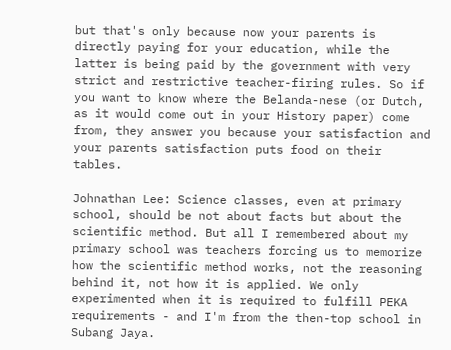but that's only because now your parents is directly paying for your education, while the latter is being paid by the government with very strict and restrictive teacher-firing rules. So if you want to know where the Belanda-nese (or Dutch, as it would come out in your History paper) come from, they answer you because your satisfaction and your parents satisfaction puts food on their tables.

Johnathan Lee: Science classes, even at primary school, should be not about facts but about the scientific method. But all I remembered about my primary school was teachers forcing us to memorize how the scientific method works, not the reasoning behind it, not how it is applied. We only experimented when it is required to fulfill PEKA requirements - and I'm from the then-top school in Subang Jaya.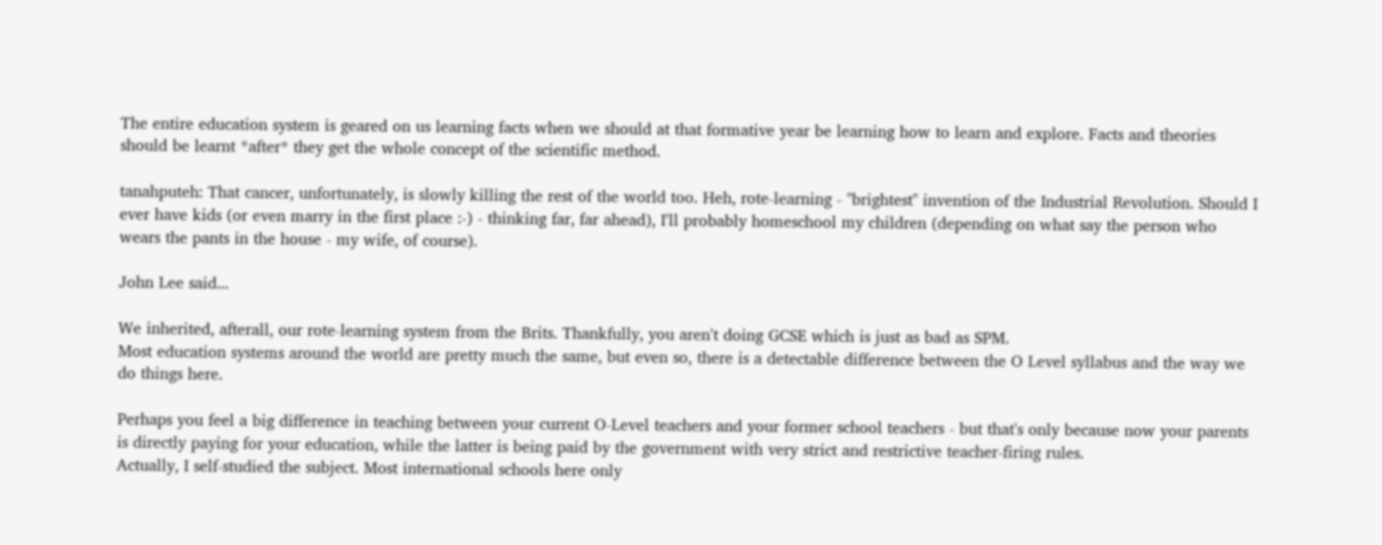The entire education system is geared on us learning facts when we should at that formative year be learning how to learn and explore. Facts and theories should be learnt *after* they get the whole concept of the scientific method.

tanahputeh: That cancer, unfortunately, is slowly killing the rest of the world too. Heh, rote-learning - "brightest" invention of the Industrial Revolution. Should I ever have kids (or even marry in the first place :-) - thinking far, far ahead), I'll probably homeschool my children (depending on what say the person who wears the pants in the house - my wife, of course).

John Lee said...

We inherited, afterall, our rote-learning system from the Brits. Thankfully, you aren't doing GCSE which is just as bad as SPM.
Most education systems around the world are pretty much the same, but even so, there is a detectable difference between the O Level syllabus and the way we do things here.

Perhaps you feel a big difference in teaching between your current O-Level teachers and your former school teachers - but that's only because now your parents is directly paying for your education, while the latter is being paid by the government with very strict and restrictive teacher-firing rules.
Actually, I self-studied the subject. Most international schools here only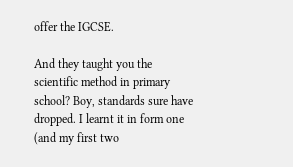offer the IGCSE.

And they taught you the scientific method in primary school? Boy, standards sure have dropped. I learnt it in form one (and my first two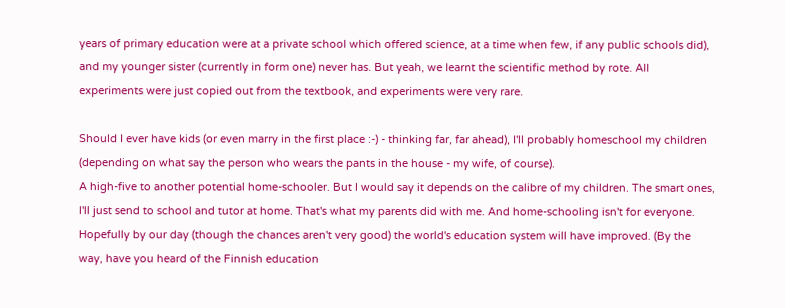years of primary education were at a private school which offered science, at a time when few, if any public schools did), and my younger sister (currently in form one) never has. But yeah, we learnt the scientific method by rote. All experiments were just copied out from the textbook, and experiments were very rare.

Should I ever have kids (or even marry in the first place :-) - thinking far, far ahead), I'll probably homeschool my children (depending on what say the person who wears the pants in the house - my wife, of course).
A high-five to another potential home-schooler. But I would say it depends on the calibre of my children. The smart ones, I'll just send to school and tutor at home. That's what my parents did with me. And home-schooling isn't for everyone. Hopefully by our day (though the chances aren't very good) the world's education system will have improved. (By the way, have you heard of the Finnish education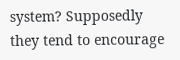system? Supposedly they tend to encourage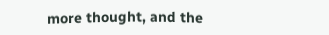more thought, and the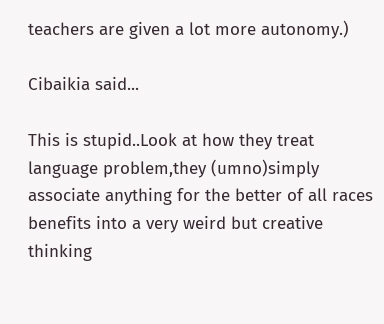teachers are given a lot more autonomy.)

Cibaikia said...

This is stupid..Look at how they treat language problem,they (umno)simply associate anything for the better of all races benefits into a very weird but creative thinking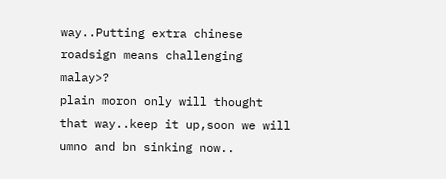way..Putting extra chinese roadsign means challenging malay>?
plain moron only will thought that way..keep it up,soon we will umno and bn sinking now..